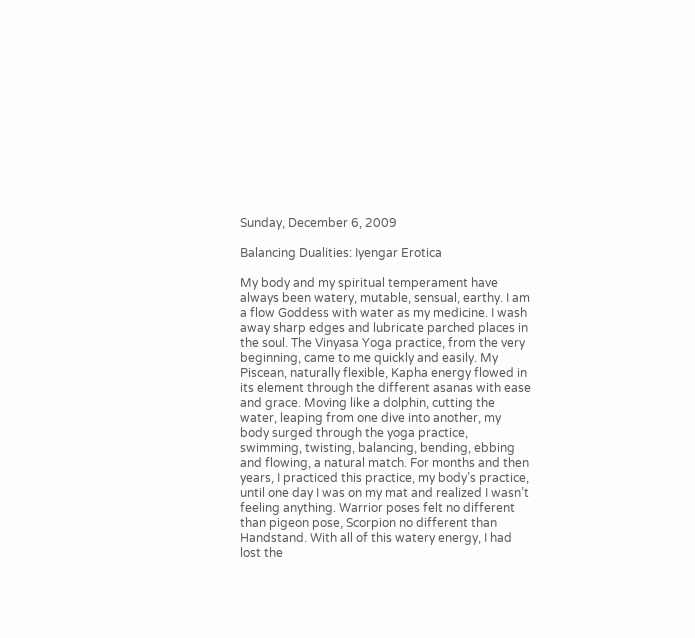Sunday, December 6, 2009

Balancing Dualities: Iyengar Erotica

My body and my spiritual temperament have always been watery, mutable, sensual, earthy. I am a flow Goddess with water as my medicine. I wash away sharp edges and lubricate parched places in the soul. The Vinyasa Yoga practice, from the very beginning, came to me quickly and easily. My Piscean, naturally flexible, Kapha energy flowed in its element through the different asanas with ease and grace. Moving like a dolphin, cutting the water, leaping from one dive into another, my body surged through the yoga practice, swimming, twisting, balancing, bending, ebbing and flowing, a natural match. For months and then years, I practiced this practice, my body’s practice, until one day I was on my mat and realized I wasn’t feeling anything. Warrior poses felt no different than pigeon pose, Scorpion no different than Handstand. With all of this watery energy, I had lost the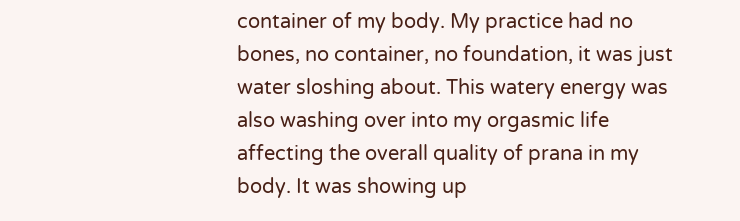container of my body. My practice had no bones, no container, no foundation, it was just water sloshing about. This watery energy was also washing over into my orgasmic life affecting the overall quality of prana in my body. It was showing up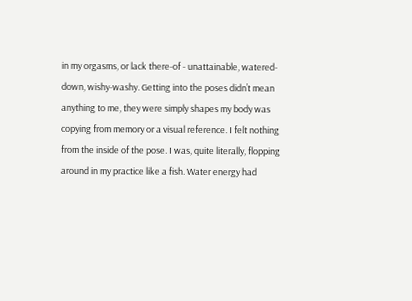in my orgasms, or lack there-of - unattainable, watered-down, wishy-washy. Getting into the poses didn’t mean anything to me, they were simply shapes my body was copying from memory or a visual reference. I felt nothing from the inside of the pose. I was, quite literally, flopping around in my practice like a fish. Water energy had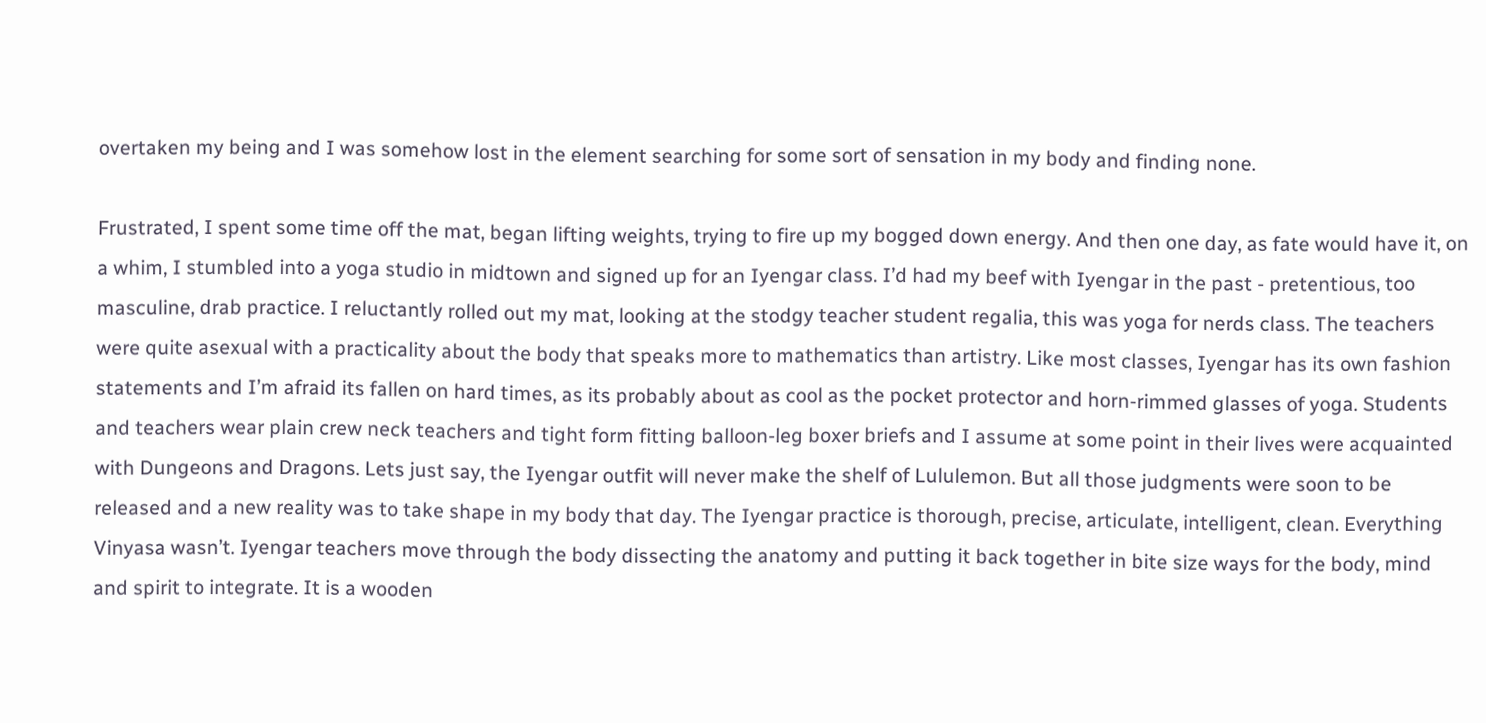overtaken my being and I was somehow lost in the element searching for some sort of sensation in my body and finding none.

Frustrated, I spent some time off the mat, began lifting weights, trying to fire up my bogged down energy. And then one day, as fate would have it, on a whim, I stumbled into a yoga studio in midtown and signed up for an Iyengar class. I’d had my beef with Iyengar in the past - pretentious, too masculine, drab practice. I reluctantly rolled out my mat, looking at the stodgy teacher student regalia, this was yoga for nerds class. The teachers were quite asexual with a practicality about the body that speaks more to mathematics than artistry. Like most classes, Iyengar has its own fashion statements and I’m afraid its fallen on hard times, as its probably about as cool as the pocket protector and horn-rimmed glasses of yoga. Students and teachers wear plain crew neck teachers and tight form fitting balloon-leg boxer briefs and I assume at some point in their lives were acquainted with Dungeons and Dragons. Lets just say, the Iyengar outfit will never make the shelf of Lululemon. But all those judgments were soon to be released and a new reality was to take shape in my body that day. The Iyengar practice is thorough, precise, articulate, intelligent, clean. Everything Vinyasa wasn’t. Iyengar teachers move through the body dissecting the anatomy and putting it back together in bite size ways for the body, mind and spirit to integrate. It is a wooden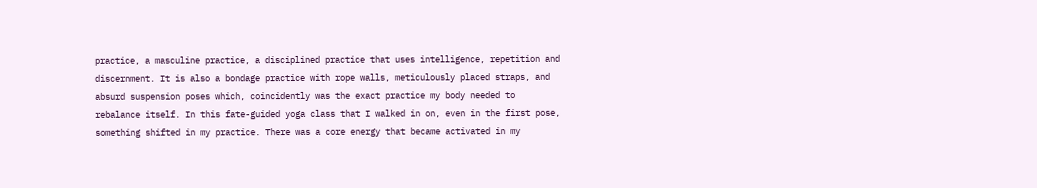practice, a masculine practice, a disciplined practice that uses intelligence, repetition and discernment. It is also a bondage practice with rope walls, meticulously placed straps, and absurd suspension poses which, coincidently was the exact practice my body needed to rebalance itself. In this fate-guided yoga class that I walked in on, even in the first pose, something shifted in my practice. There was a core energy that became activated in my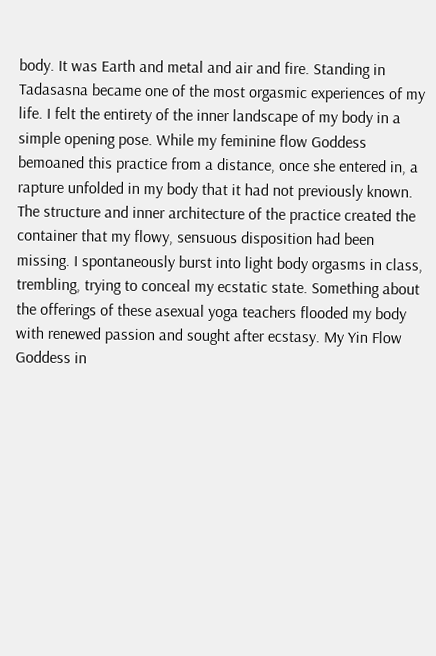body. It was Earth and metal and air and fire. Standing in Tadasasna became one of the most orgasmic experiences of my life. I felt the entirety of the inner landscape of my body in a simple opening pose. While my feminine flow Goddess bemoaned this practice from a distance, once she entered in, a rapture unfolded in my body that it had not previously known. The structure and inner architecture of the practice created the container that my flowy, sensuous disposition had been missing. I spontaneously burst into light body orgasms in class, trembling, trying to conceal my ecstatic state. Something about the offerings of these asexual yoga teachers flooded my body with renewed passion and sought after ecstasy. My Yin Flow Goddess in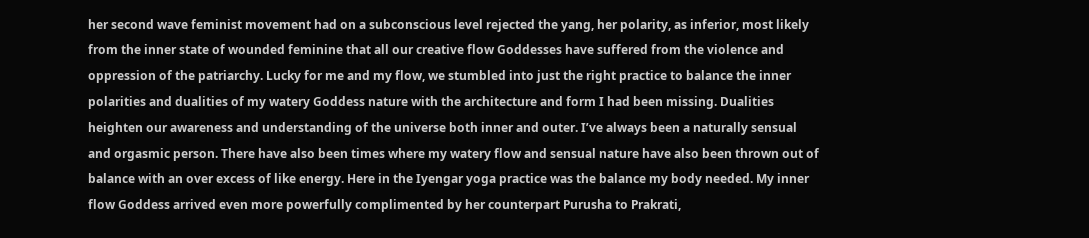her second wave feminist movement had on a subconscious level rejected the yang, her polarity, as inferior, most likely from the inner state of wounded feminine that all our creative flow Goddesses have suffered from the violence and oppression of the patriarchy. Lucky for me and my flow, we stumbled into just the right practice to balance the inner polarities and dualities of my watery Goddess nature with the architecture and form I had been missing. Dualities heighten our awareness and understanding of the universe both inner and outer. I’ve always been a naturally sensual and orgasmic person. There have also been times where my watery flow and sensual nature have also been thrown out of balance with an over excess of like energy. Here in the Iyengar yoga practice was the balance my body needed. My inner flow Goddess arrived even more powerfully complimented by her counterpart Purusha to Prakrati,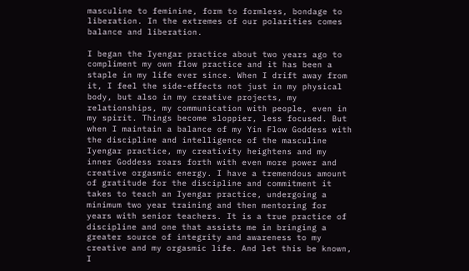masculine to feminine, form to formless, bondage to liberation. In the extremes of our polarities comes balance and liberation.

I began the Iyengar practice about two years ago to compliment my own flow practice and it has been a staple in my life ever since. When I drift away from it, I feel the side-effects not just in my physical body, but also in my creative projects, my relationships, my communication with people, even in my spirit. Things become sloppier, less focused. But when I maintain a balance of my Yin Flow Goddess with the discipline and intelligence of the masculine Iyengar practice, my creativity heightens and my inner Goddess roars forth with even more power and creative orgasmic energy. I have a tremendous amount of gratitude for the discipline and commitment it takes to teach an Iyengar practice, undergoing a minimum two year training and then mentoring for years with senior teachers. It is a true practice of discipline and one that assists me in bringing a greater source of integrity and awareness to my creative and my orgasmic life. And let this be known, I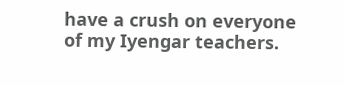have a crush on everyone of my Iyengar teachers.